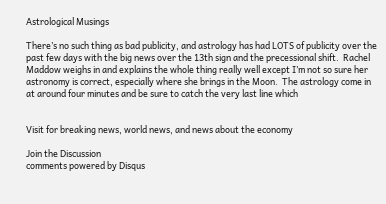Astrological Musings

There’s no such thing as bad publicity, and astrology has had LOTS of publicity over the past few days with the big news over the 13th sign and the precessional shift.  Rachel Maddow weighs in and explains the whole thing really well except I’m not so sure her astronomy is correct, especially where she brings in the Moon.  The astrology come in at around four minutes and be sure to catch the very last line which


Visit for breaking news, world news, and news about the economy

Join the Discussion
comments powered by Disqus